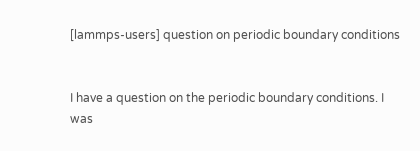[lammps-users] question on periodic boundary conditions


I have a question on the periodic boundary conditions. I was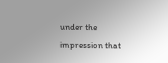under the impression that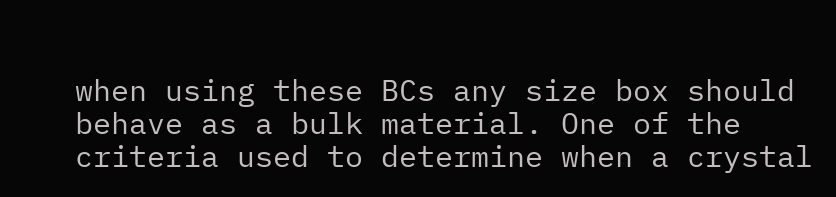when using these BCs any size box should behave as a bulk material. One of the criteria used to determine when a crystal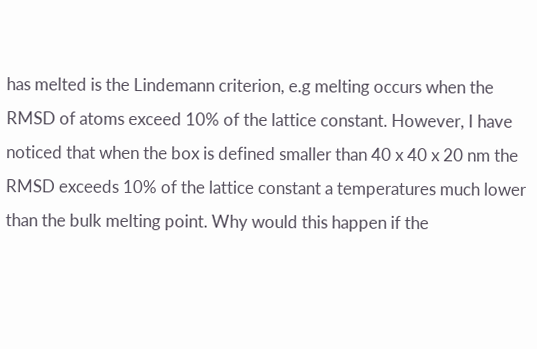has melted is the Lindemann criterion, e.g melting occurs when the RMSD of atoms exceed 10% of the lattice constant. However, I have noticed that when the box is defined smaller than 40 x 40 x 20 nm the RMSD exceeds 10% of the lattice constant a temperatures much lower than the bulk melting point. Why would this happen if the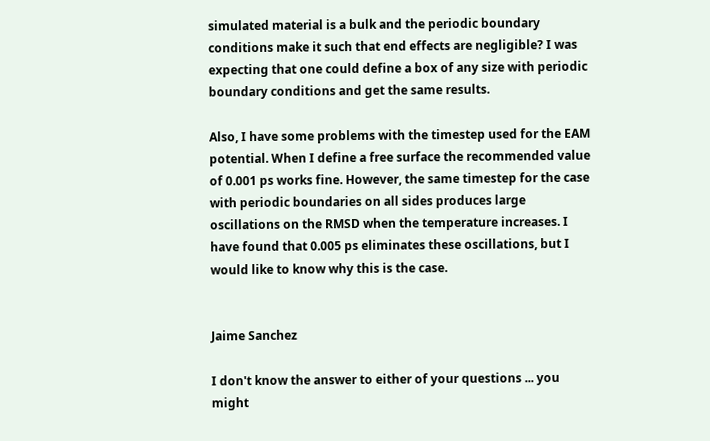simulated material is a bulk and the periodic boundary conditions make it such that end effects are negligible? I was expecting that one could define a box of any size with periodic boundary conditions and get the same results.

Also, I have some problems with the timestep used for the EAM potential. When I define a free surface the recommended value of 0.001 ps works fine. However, the same timestep for the case with periodic boundaries on all sides produces large oscillations on the RMSD when the temperature increases. I have found that 0.005 ps eliminates these oscillations, but I would like to know why this is the case.


Jaime Sanchez

I don't know the answer to either of your questions ... you might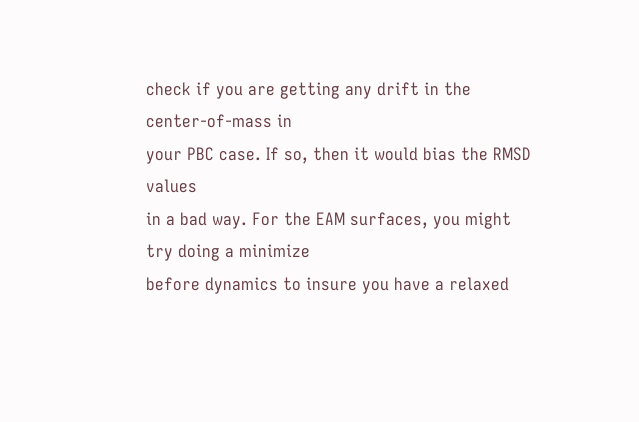check if you are getting any drift in the center-of-mass in
your PBC case. If so, then it would bias the RMSD values
in a bad way. For the EAM surfaces, you might try doing a minimize
before dynamics to insure you have a relaxed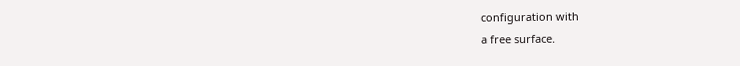configuration with
a free surface.